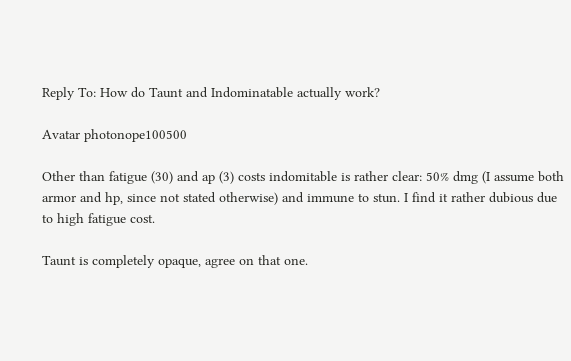Reply To: How do Taunt and Indominatable actually work?

Avatar photonope100500

Other than fatigue (30) and ap (3) costs indomitable is rather clear: 50% dmg (I assume both armor and hp, since not stated otherwise) and immune to stun. I find it rather dubious due to high fatigue cost.

Taunt is completely opaque, agree on that one.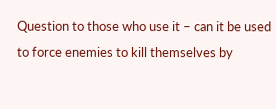Question to those who use it – can it be used to force enemies to kill themselves by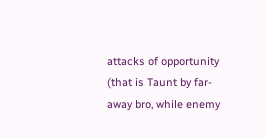attacks of opportunity (that is Taunt by far-away bro, while enemy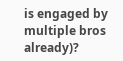is engaged by multiple bros already)?